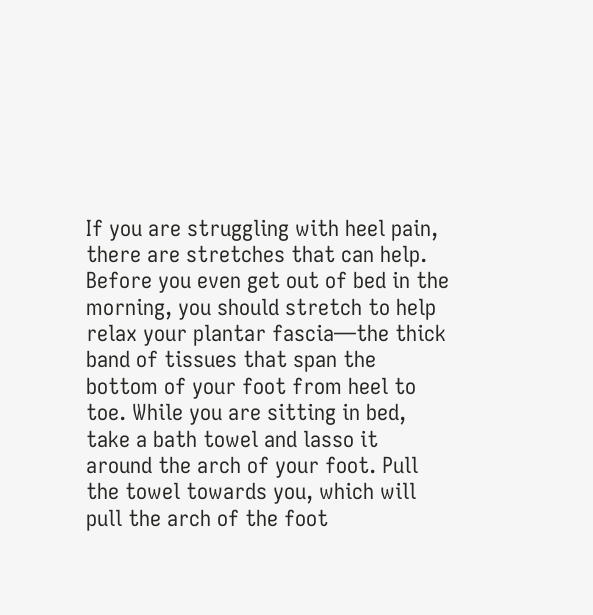If you are struggling with heel pain, there are stretches that can help. Before you even get out of bed in the morning, you should stretch to help relax your plantar fascia—the thick band of tissues that span the bottom of your foot from heel to toe. While you are sitting in bed, take a bath towel and lasso it around the arch of your foot. Pull the towel towards you, which will pull the arch of the foot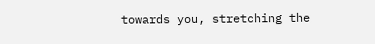towards you, stretching the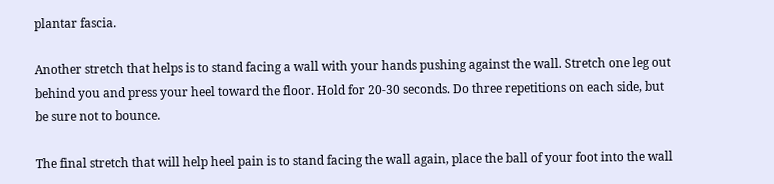plantar fascia.

Another stretch that helps is to stand facing a wall with your hands pushing against the wall. Stretch one leg out behind you and press your heel toward the floor. Hold for 20-30 seconds. Do three repetitions on each side, but be sure not to bounce.

The final stretch that will help heel pain is to stand facing the wall again, place the ball of your foot into the wall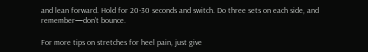and lean forward. Hold for 20-30 seconds and switch. Do three sets on each side, and remember—don’t bounce.

For more tips on stretches for heel pain, just give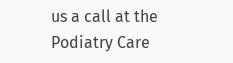us a call at the Podiatry Care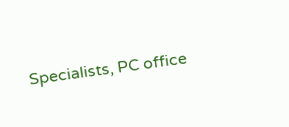Specialists, PC office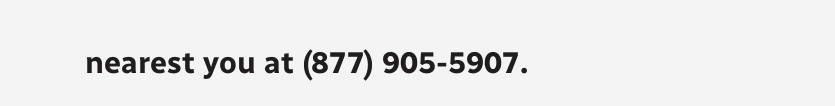nearest you at (877) 905-5907.